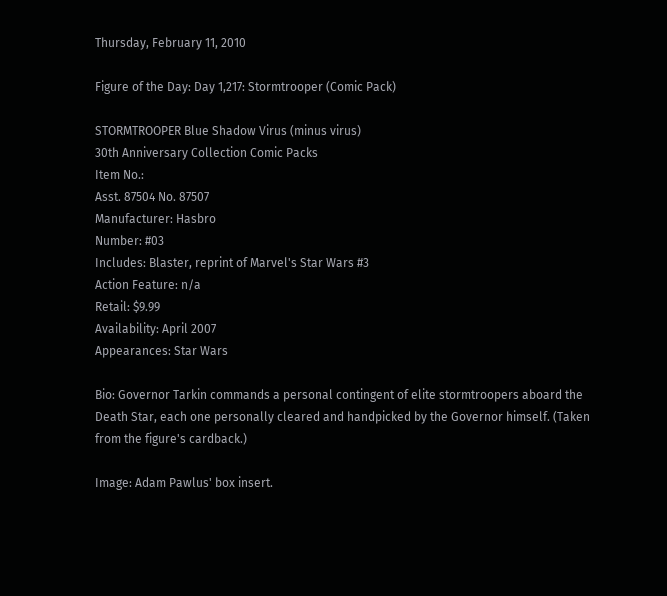Thursday, February 11, 2010

Figure of the Day: Day 1,217: Stormtrooper (Comic Pack)

STORMTROOPER Blue Shadow Virus (minus virus)
30th Anniversary Collection Comic Packs
Item No.:
Asst. 87504 No. 87507
Manufacturer: Hasbro
Number: #03
Includes: Blaster, reprint of Marvel's Star Wars #3
Action Feature: n/a
Retail: $9.99
Availability: April 2007
Appearances: Star Wars

Bio: Governor Tarkin commands a personal contingent of elite stormtroopers aboard the Death Star, each one personally cleared and handpicked by the Governor himself. (Taken from the figure's cardback.)

Image: Adam Pawlus' box insert.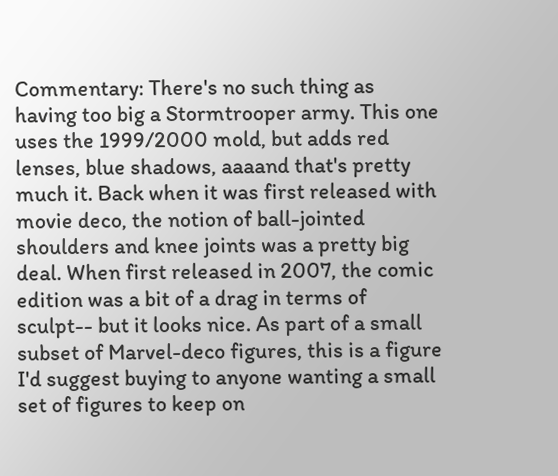Commentary: There's no such thing as having too big a Stormtrooper army. This one uses the 1999/2000 mold, but adds red lenses, blue shadows, aaaand that's pretty much it. Back when it was first released with movie deco, the notion of ball-jointed shoulders and knee joints was a pretty big deal. When first released in 2007, the comic edition was a bit of a drag in terms of sculpt-- but it looks nice. As part of a small subset of Marvel-deco figures, this is a figure I'd suggest buying to anyone wanting a small set of figures to keep on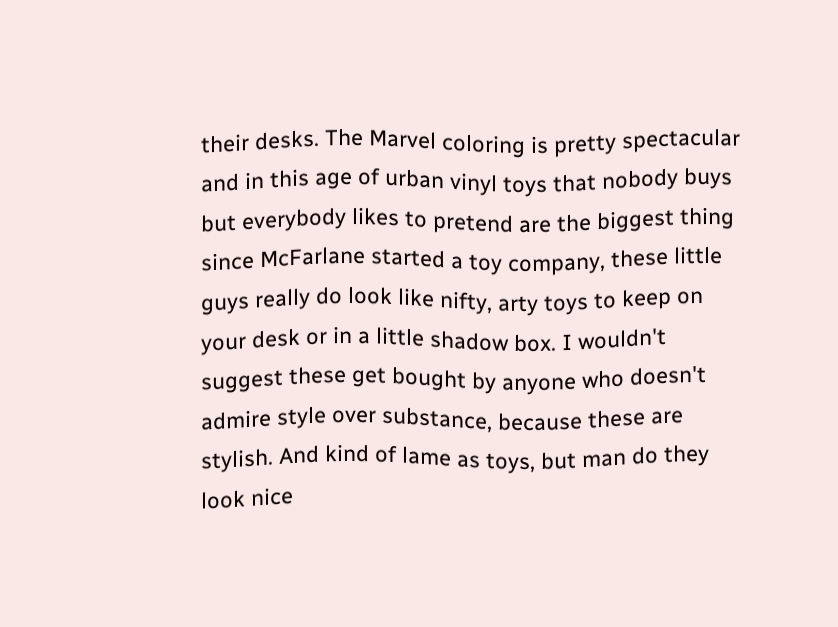their desks. The Marvel coloring is pretty spectacular and in this age of urban vinyl toys that nobody buys but everybody likes to pretend are the biggest thing since McFarlane started a toy company, these little guys really do look like nifty, arty toys to keep on your desk or in a little shadow box. I wouldn't suggest these get bought by anyone who doesn't admire style over substance, because these are stylish. And kind of lame as toys, but man do they look nice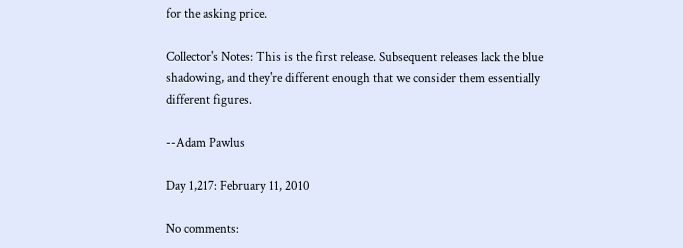for the asking price.

Collector's Notes: This is the first release. Subsequent releases lack the blue shadowing, and they're different enough that we consider them essentially different figures.

--Adam Pawlus

Day 1,217: February 11, 2010

No comments: